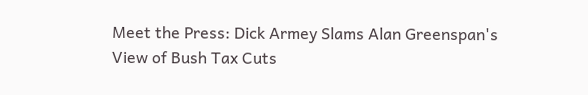Meet the Press: Dick Armey Slams Alan Greenspan's View of Bush Tax Cuts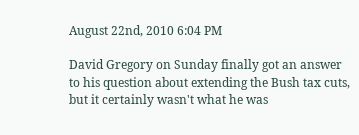August 22nd, 2010 6:04 PM

David Gregory on Sunday finally got an answer to his question about extending the Bush tax cuts, but it certainly wasn't what he was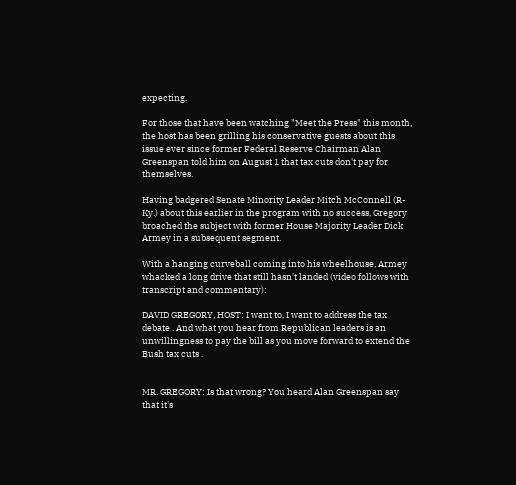expecting.

For those that have been watching "Meet the Press" this month, the host has been grilling his conservative guests about this issue ever since former Federal Reserve Chairman Alan Greenspan told him on August 1 that tax cuts don't pay for themselves.

Having badgered Senate Minority Leader Mitch McConnell (R-Ky.) about this earlier in the program with no success, Gregory broached the subject with former House Majority Leader Dick Armey in a subsequent segment.

With a hanging curveball coming into his wheelhouse, Armey whacked a long drive that still hasn't landed (video follows with transcript and commentary):

DAVID GREGORY, HOST: I want to, I want to address the tax debate . And what you hear from Republican leaders is an unwillingness to pay the bill as you move forward to extend the Bush tax cuts .


MR. GREGORY: Is that wrong? You heard Alan Greenspan say that it's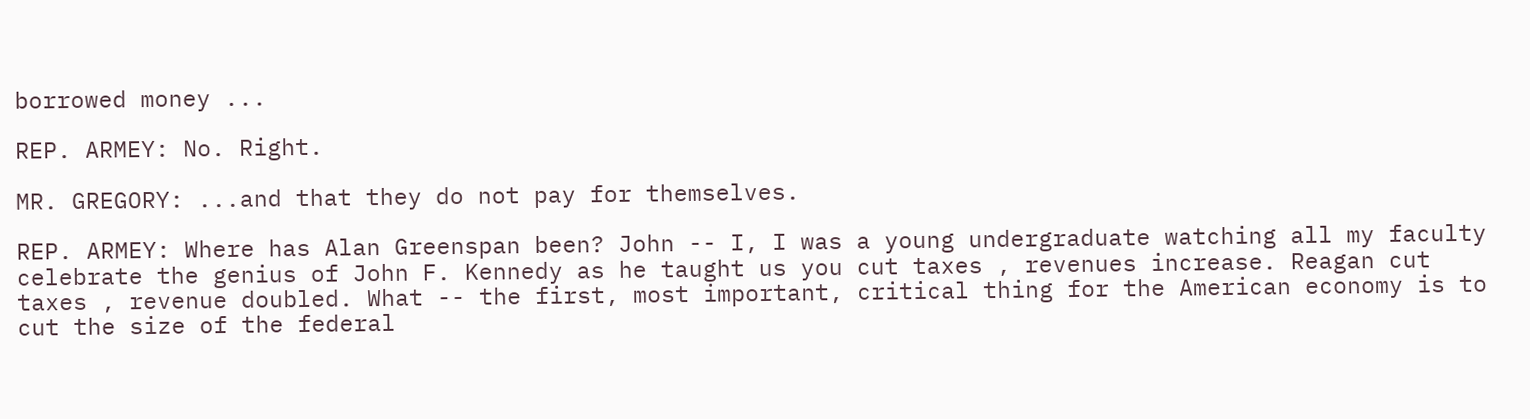borrowed money ...

REP. ARMEY: No. Right.

MR. GREGORY: ...and that they do not pay for themselves.

REP. ARMEY: Where has Alan Greenspan been? John -- I, I was a young undergraduate watching all my faculty celebrate the genius of John F. Kennedy as he taught us you cut taxes , revenues increase. Reagan cut taxes , revenue doubled. What -- the first, most important, critical thing for the American economy is to cut the size of the federal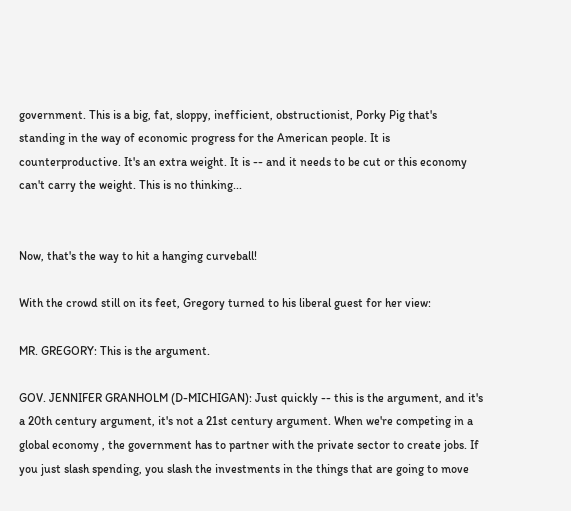government. This is a big, fat, sloppy, inefficient, obstructionist, Porky Pig that's standing in the way of economic progress for the American people. It is counterproductive. It's an extra weight. It is -- and it needs to be cut or this economy can't carry the weight. This is no thinking...


Now, that's the way to hit a hanging curveball!

With the crowd still on its feet, Gregory turned to his liberal guest for her view:

MR. GREGORY: This is the argument.

GOV. JENNIFER GRANHOLM (D-MICHIGAN): Just quickly -- this is the argument, and it's a 20th century argument, it's not a 21st century argument. When we're competing in a global economy , the government has to partner with the private sector to create jobs. If you just slash spending, you slash the investments in the things that are going to move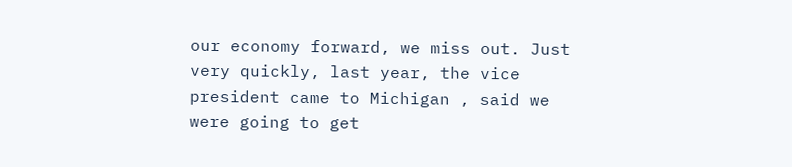our economy forward, we miss out. Just very quickly, last year, the vice president came to Michigan , said we were going to get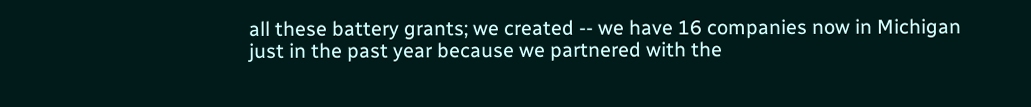all these battery grants; we created -- we have 16 companies now in Michigan just in the past year because we partnered with the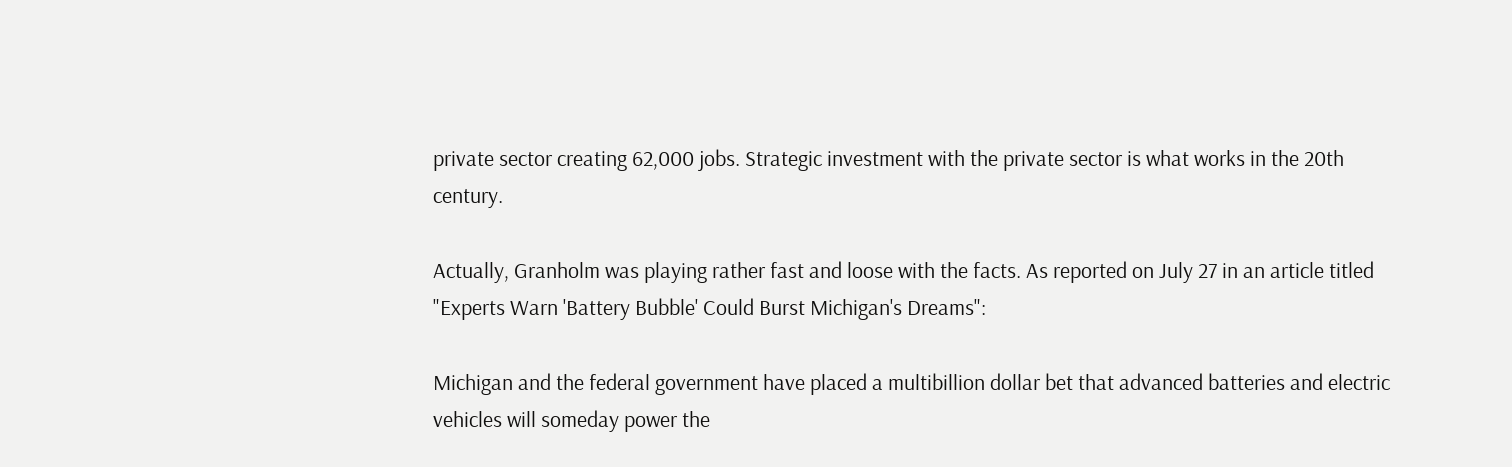private sector creating 62,000 jobs. Strategic investment with the private sector is what works in the 20th century.

Actually, Granholm was playing rather fast and loose with the facts. As reported on July 27 in an article titled "Experts Warn 'Battery Bubble' Could Burst Michigan's Dreams":

Michigan and the federal government have placed a multibillion dollar bet that advanced batteries and electric vehicles will someday power the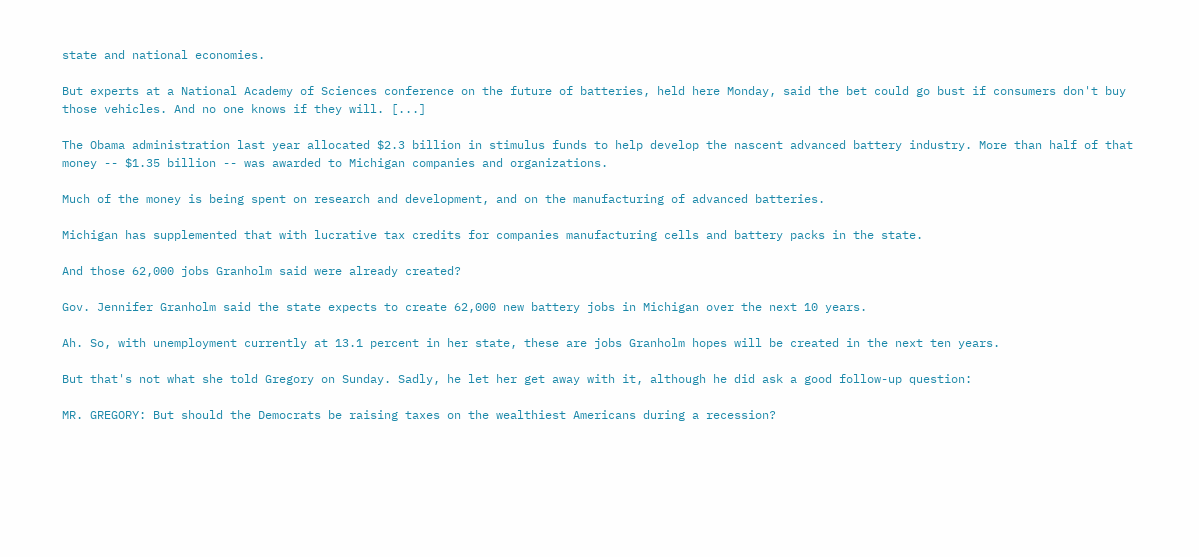state and national economies.

But experts at a National Academy of Sciences conference on the future of batteries, held here Monday, said the bet could go bust if consumers don't buy those vehicles. And no one knows if they will. [...]

The Obama administration last year allocated $2.3 billion in stimulus funds to help develop the nascent advanced battery industry. More than half of that money -- $1.35 billion -- was awarded to Michigan companies and organizations.

Much of the money is being spent on research and development, and on the manufacturing of advanced batteries.

Michigan has supplemented that with lucrative tax credits for companies manufacturing cells and battery packs in the state.

And those 62,000 jobs Granholm said were already created?

Gov. Jennifer Granholm said the state expects to create 62,000 new battery jobs in Michigan over the next 10 years.

Ah. So, with unemployment currently at 13.1 percent in her state, these are jobs Granholm hopes will be created in the next ten years.

But that's not what she told Gregory on Sunday. Sadly, he let her get away with it, although he did ask a good follow-up question:

MR. GREGORY: But should the Democrats be raising taxes on the wealthiest Americans during a recession?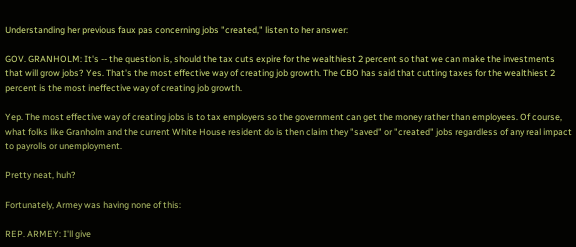Understanding her previous faux pas concerning jobs "created," listen to her answer:

GOV. GRANHOLM: It's -- the question is, should the tax cuts expire for the wealthiest 2 percent so that we can make the investments that will grow jobs? Yes. That's the most effective way of creating job growth. The CBO has said that cutting taxes for the wealthiest 2 percent is the most ineffective way of creating job growth.

Yep. The most effective way of creating jobs is to tax employers so the government can get the money rather than employees. Of course, what folks like Granholm and the current White House resident do is then claim they "saved" or "created" jobs regardless of any real impact to payrolls or unemployment.

Pretty neat, huh?

Fortunately, Armey was having none of this:

REP. ARMEY: I'll give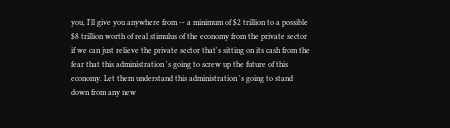you, I'll give you anywhere from -- a minimum of $2 trillion to a possible $8 trillion worth of real stimulus of the economy from the private sector if we can just relieve the private sector that's sitting on its cash from the fear that this administration 's going to screw up the future of this economy. Let them understand this administration 's going to stand down from any new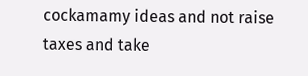cockamamy ideas and not raise taxes and take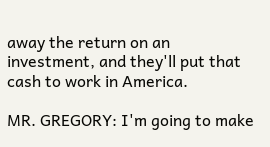away the return on an investment, and they'll put that cash to work in America.

MR. GREGORY: I'm going to make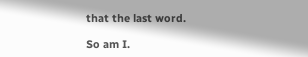that the last word.

So am I.